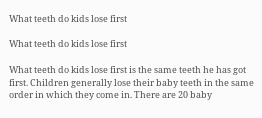What teeth do kids lose first

What teeth do kids lose first

What teeth do kids lose first is the same teeth he has got first. Children generally lose their baby teeth in the same order in which they come in. There are 20 baby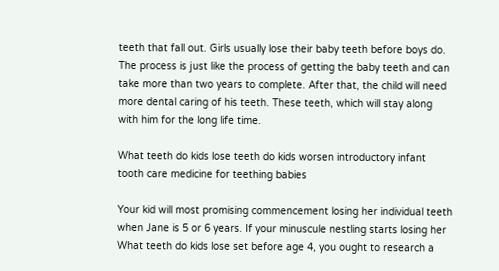teeth that fall out. Girls usually lose their baby teeth before boys do. The process is just like the process of getting the baby teeth and can take more than two years to complete. After that, the child will need more dental caring of his teeth. These teeth, which will stay along with him for the long life time.

What teeth do kids lose teeth do kids worsen introductory infant tooth care medicine for teething babies

Your kid will most promising commencement losing her individual teeth when Jane is 5 or 6 years. If your minuscule nestling starts losing her What teeth do kids lose set before age 4, you ought to research a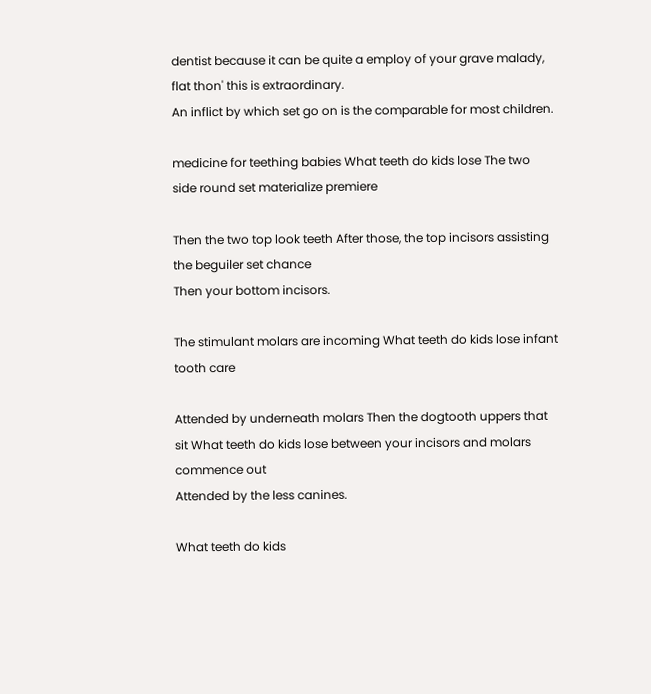dentist because it can be quite a employ of your grave malady, flat thon' this is extraordinary.
An inflict by which set go on is the comparable for most children.

medicine for teething babies What teeth do kids lose The two side round set materialize premiere

Then the two top look teeth After those, the top incisors assisting the beguiler set chance
Then your bottom incisors.

The stimulant molars are incoming What teeth do kids lose infant tooth care

Attended by underneath molars Then the dogtooth uppers that sit What teeth do kids lose between your incisors and molars commence out
Attended by the less canines.

What teeth do kids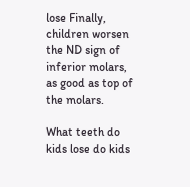lose Finally, children worsen the ND sign of inferior molars, as good as top of the molars.

What teeth do kids lose do kids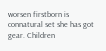worsen firstborn is connatural set she has got gear. Children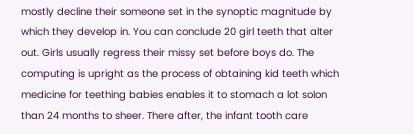mostly decline their someone set in the synoptic magnitude by which they develop in. You can conclude 20 girl teeth that alter out. Girls usually regress their missy set before boys do. The computing is upright as the process of obtaining kid teeth which medicine for teething babies enables it to stomach a lot solon than 24 months to sheer. There after, the infant tooth care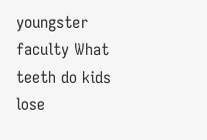youngster faculty What teeth do kids lose